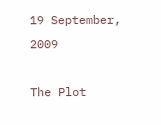19 September, 2009

The Plot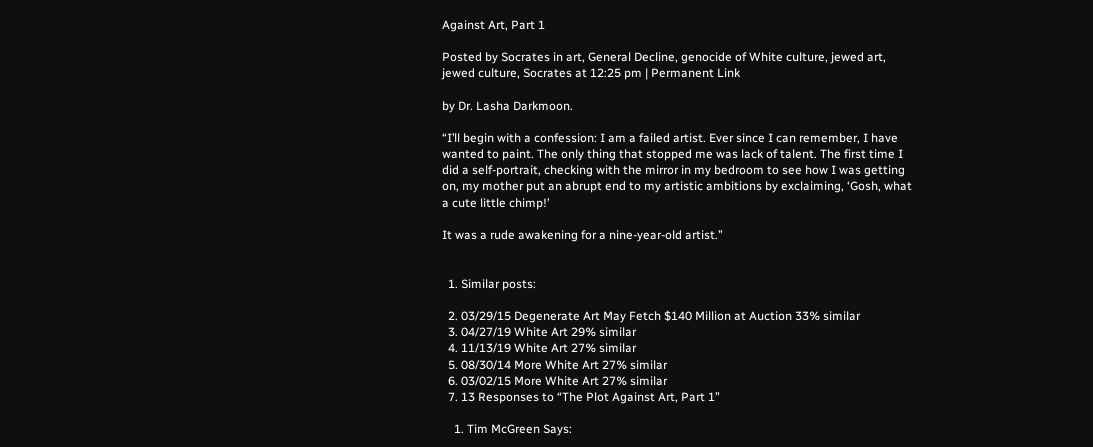Against Art, Part 1

Posted by Socrates in art, General Decline, genocide of White culture, jewed art, jewed culture, Socrates at 12:25 pm | Permanent Link

by Dr. Lasha Darkmoon.

“I’ll begin with a confession: I am a failed artist. Ever since I can remember, I have wanted to paint. The only thing that stopped me was lack of talent. The first time I did a self-portrait, checking with the mirror in my bedroom to see how I was getting on, my mother put an abrupt end to my artistic ambitions by exclaiming, ‘Gosh, what a cute little chimp!’

It was a rude awakening for a nine-year-old artist.”


  1. Similar posts:

  2. 03/29/15 Degenerate Art May Fetch $140 Million at Auction 33% similar
  3. 04/27/19 White Art 29% similar
  4. 11/13/19 White Art 27% similar
  5. 08/30/14 More White Art 27% similar
  6. 03/02/15 More White Art 27% similar
  7. 13 Responses to “The Plot Against Art, Part 1”

    1. Tim McGreen Says: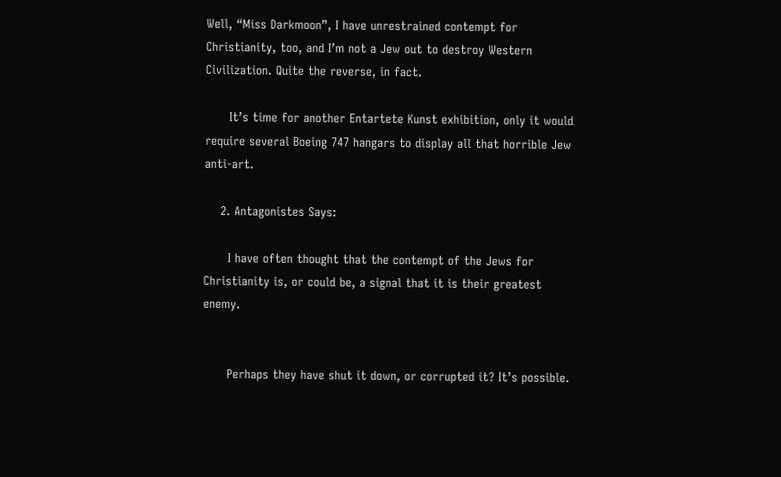Well, “Miss Darkmoon”, I have unrestrained contempt for Christianity, too, and I’m not a Jew out to destroy Western Civilization. Quite the reverse, in fact.

      It’s time for another Entartete Kunst exhibition, only it would require several Boeing 747 hangars to display all that horrible Jew anti-art.

    2. Antagonistes Says:

      I have often thought that the contempt of the Jews for Christianity is, or could be, a signal that it is their greatest enemy.


      Perhaps they have shut it down, or corrupted it? It’s possible.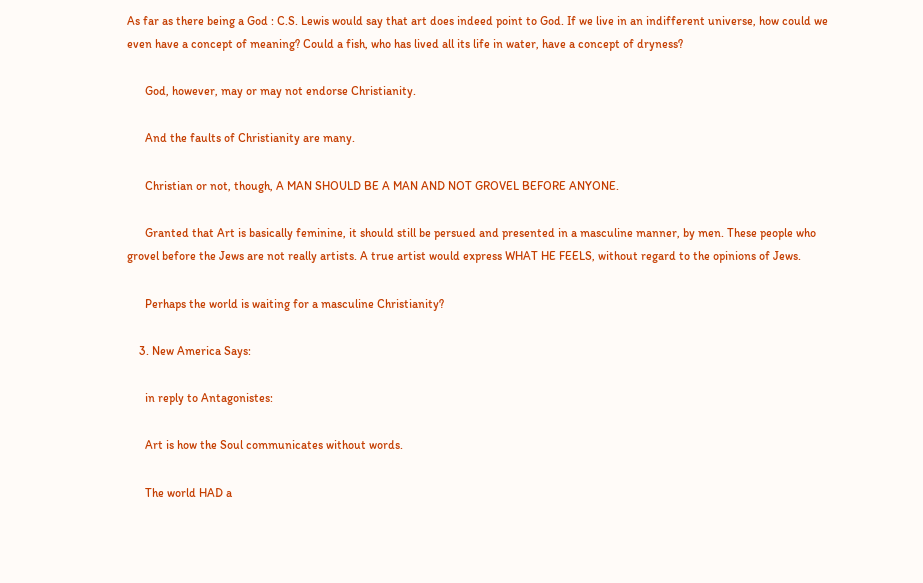As far as there being a God : C.S. Lewis would say that art does indeed point to God. If we live in an indifferent universe, how could we even have a concept of meaning? Could a fish, who has lived all its life in water, have a concept of dryness?

      God, however, may or may not endorse Christianity.

      And the faults of Christianity are many.

      Christian or not, though, A MAN SHOULD BE A MAN AND NOT GROVEL BEFORE ANYONE.

      Granted that Art is basically feminine, it should still be persued and presented in a masculine manner, by men. These people who grovel before the Jews are not really artists. A true artist would express WHAT HE FEELS, without regard to the opinions of Jews.

      Perhaps the world is waiting for a masculine Christianity?

    3. New America Says:

      in reply to Antagonistes:

      Art is how the Soul communicates without words.

      The world HAD a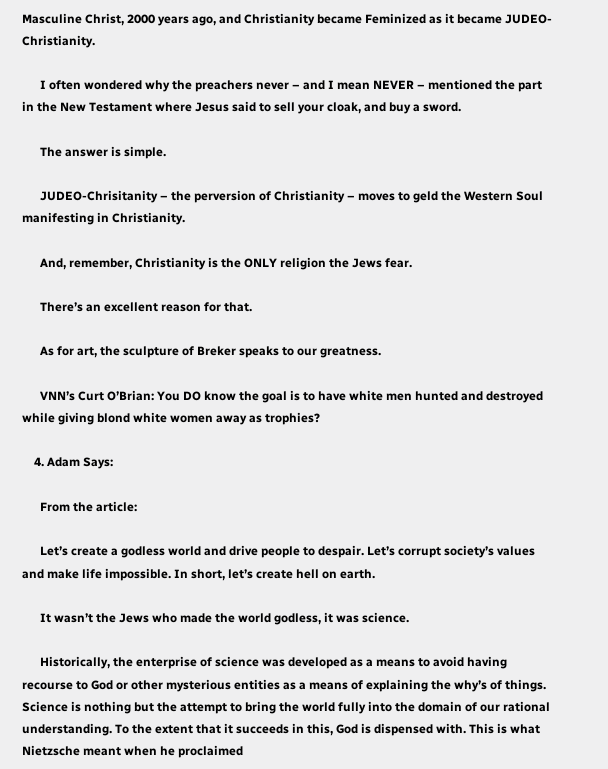Masculine Christ, 2000 years ago, and Christianity became Feminized as it became JUDEO-Christianity.

      I often wondered why the preachers never – and I mean NEVER – mentioned the part in the New Testament where Jesus said to sell your cloak, and buy a sword.

      The answer is simple.

      JUDEO-Chrisitanity – the perversion of Christianity – moves to geld the Western Soul manifesting in Christianity.

      And, remember, Christianity is the ONLY religion the Jews fear.

      There’s an excellent reason for that.

      As for art, the sculpture of Breker speaks to our greatness.

      VNN’s Curt O’Brian: You DO know the goal is to have white men hunted and destroyed while giving blond white women away as trophies?

    4. Adam Says:

      From the article:

      Let’s create a godless world and drive people to despair. Let’s corrupt society’s values and make life impossible. In short, let’s create hell on earth.

      It wasn’t the Jews who made the world godless, it was science.

      Historically, the enterprise of science was developed as a means to avoid having recourse to God or other mysterious entities as a means of explaining the why’s of things. Science is nothing but the attempt to bring the world fully into the domain of our rational understanding. To the extent that it succeeds in this, God is dispensed with. This is what Nietzsche meant when he proclaimed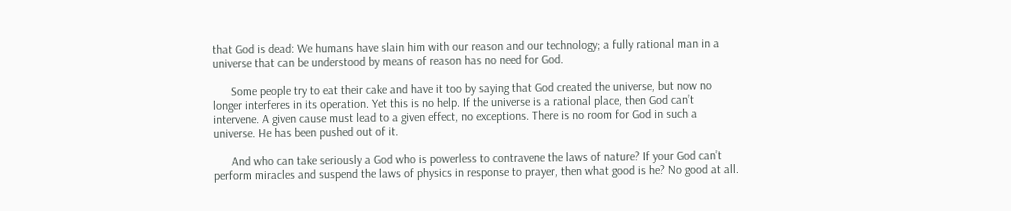that God is dead: We humans have slain him with our reason and our technology; a fully rational man in a universe that can be understood by means of reason has no need for God.

      Some people try to eat their cake and have it too by saying that God created the universe, but now no longer interferes in its operation. Yet this is no help. If the universe is a rational place, then God can’t intervene. A given cause must lead to a given effect, no exceptions. There is no room for God in such a universe. He has been pushed out of it.

      And who can take seriously a God who is powerless to contravene the laws of nature? If your God can’t perform miracles and suspend the laws of physics in response to prayer, then what good is he? No good at all.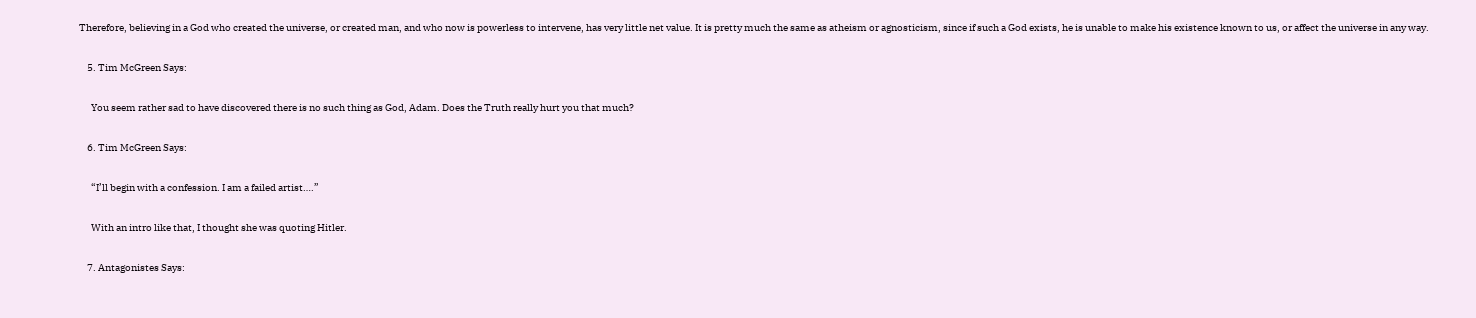Therefore, believing in a God who created the universe, or created man, and who now is powerless to intervene, has very little net value. It is pretty much the same as atheism or agnosticism, since if such a God exists, he is unable to make his existence known to us, or affect the universe in any way.

    5. Tim McGreen Says:

      You seem rather sad to have discovered there is no such thing as God, Adam. Does the Truth really hurt you that much?

    6. Tim McGreen Says:

      “I’ll begin with a confession. I am a failed artist….”

      With an intro like that, I thought she was quoting Hitler.

    7. Antagonistes Says: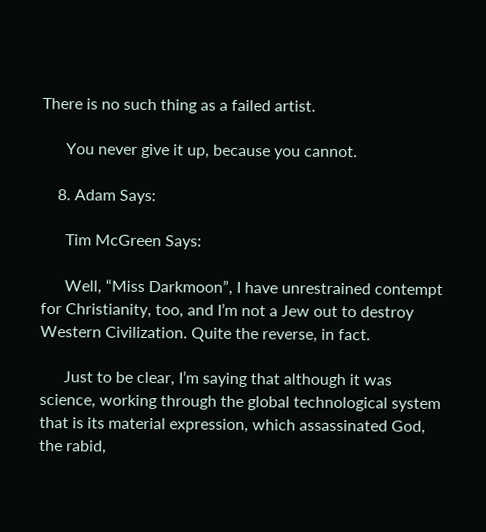There is no such thing as a failed artist.

      You never give it up, because you cannot.

    8. Adam Says:

      Tim McGreen Says:

      Well, “Miss Darkmoon”, I have unrestrained contempt for Christianity, too, and I’m not a Jew out to destroy Western Civilization. Quite the reverse, in fact.

      Just to be clear, I’m saying that although it was science, working through the global technological system that is its material expression, which assassinated God, the rabid,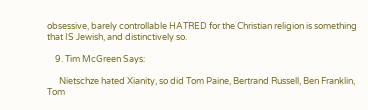obsessive, barely controllable HATRED for the Christian religion is something that IS Jewish, and distinctively so.

    9. Tim McGreen Says:

      Nietschze hated Xianity, so did Tom Paine, Bertrand Russell, Ben Franklin, Tom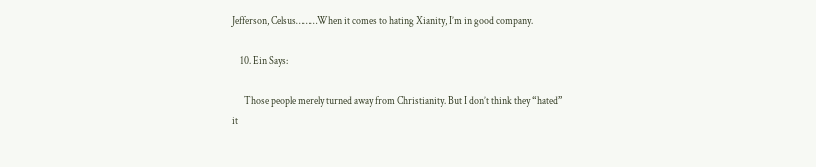Jefferson, Celsus………When it comes to hating Xianity, I’m in good company.

    10. Ein Says:

      Those people merely turned away from Christianity. But I don’t think they “hated” it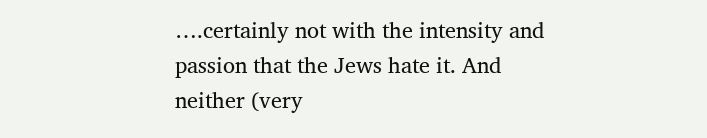….certainly not with the intensity and passion that the Jews hate it. And neither (very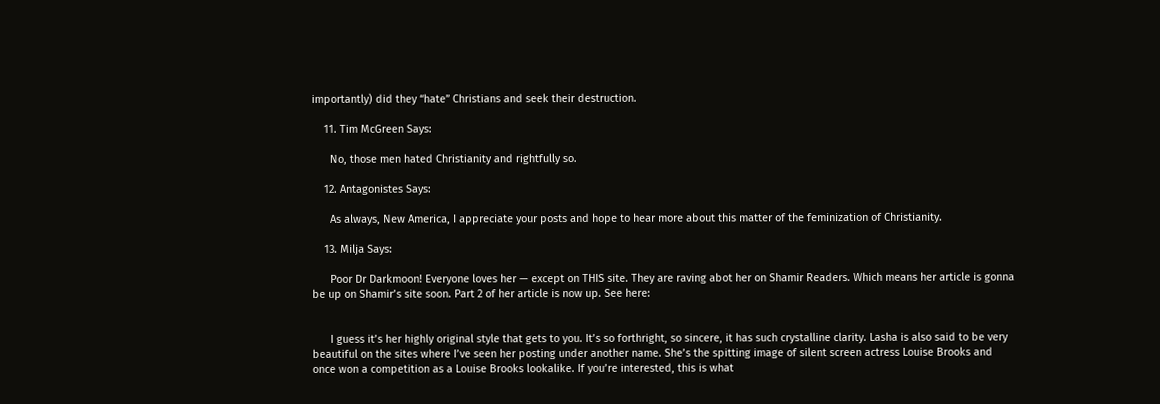importantly) did they “hate” Christians and seek their destruction.

    11. Tim McGreen Says:

      No, those men hated Christianity and rightfully so.

    12. Antagonistes Says:

      As always, New America, I appreciate your posts and hope to hear more about this matter of the feminization of Christianity.

    13. Milja Says:

      Poor Dr Darkmoon! Everyone loves her — except on THIS site. They are raving abot her on Shamir Readers. Which means her article is gonna be up on Shamir’s site soon. Part 2 of her article is now up. See here:


      I guess it’s her highly original style that gets to you. It’s so forthright, so sincere, it has such crystalline clarity. Lasha is also said to be very beautiful on the sites where I’ve seen her posting under another name. She’s the spitting image of silent screen actress Louise Brooks and once won a competition as a Louise Brooks lookalike. If you’re interested, this is what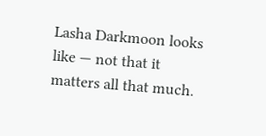Lasha Darkmoon looks like — not that it matters all that much.